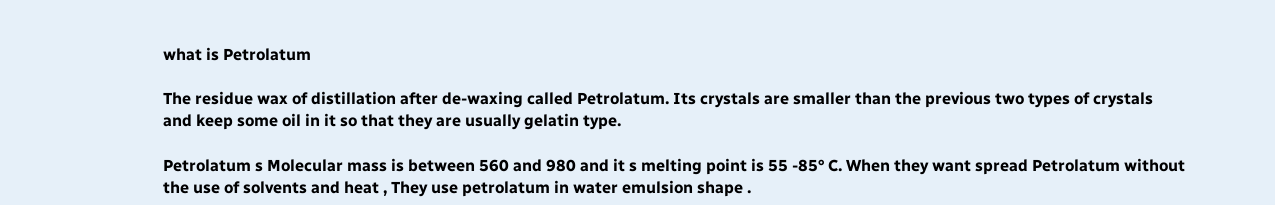what is Petrolatum

The residue wax of distillation after de-waxing called Petrolatum. Its crystals are smaller than the previous two types of crystals and keep some oil in it so that they are usually gelatin type.

Petrolatum s Molecular mass is between 560 and 980 and it s melting point is 55 -85° C. When they want spread Petrolatum without the use of solvents and heat , They use petrolatum in water emulsion shape .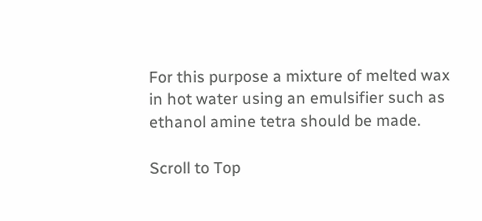For this purpose a mixture of melted wax in hot water using an emulsifier such as ethanol amine tetra should be made.

Scroll to Top